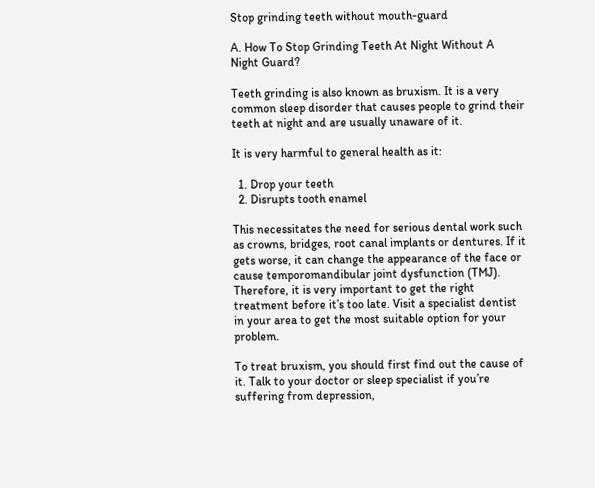Stop grinding teeth without mouth-guard

A. How To Stop Grinding Teeth At Night Without A Night Guard?

Teeth grinding is also known as bruxism. It is a very common sleep disorder that causes people to grind their teeth at night and are usually unaware of it.

It is very harmful to general health as it:

  1. Drop your teeth
  2. Disrupts tooth enamel

This necessitates the need for serious dental work such as crowns, bridges, root canal implants or dentures. If it gets worse, it can change the appearance of the face or cause temporomandibular joint dysfunction (TMJ). Therefore, it is very important to get the right treatment before it’s too late. Visit a specialist dentist in your area to get the most suitable option for your problem.

To treat bruxism, you should first find out the cause of it. Talk to your doctor or sleep specialist if you’re suffering from depression,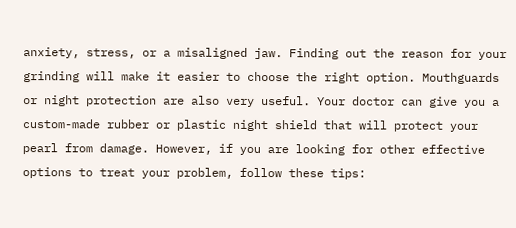anxiety, stress, or a misaligned jaw. Finding out the reason for your grinding will make it easier to choose the right option. Mouthguards or night protection are also very useful. Your doctor can give you a custom-made rubber or plastic night shield that will protect your pearl from damage. However, if you are looking for other effective options to treat your problem, follow these tips: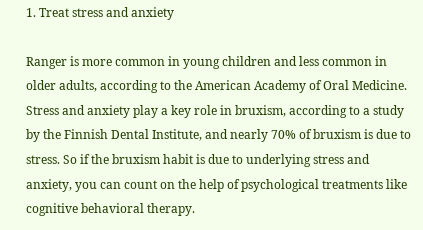1. Treat stress and anxiety

Ranger is more common in young children and less common in older adults, according to the American Academy of Oral Medicine. Stress and anxiety play a key role in bruxism, according to a study by the Finnish Dental Institute, and nearly 70% of bruxism is due to stress. So if the bruxism habit is due to underlying stress and anxiety, you can count on the help of psychological treatments like cognitive behavioral therapy.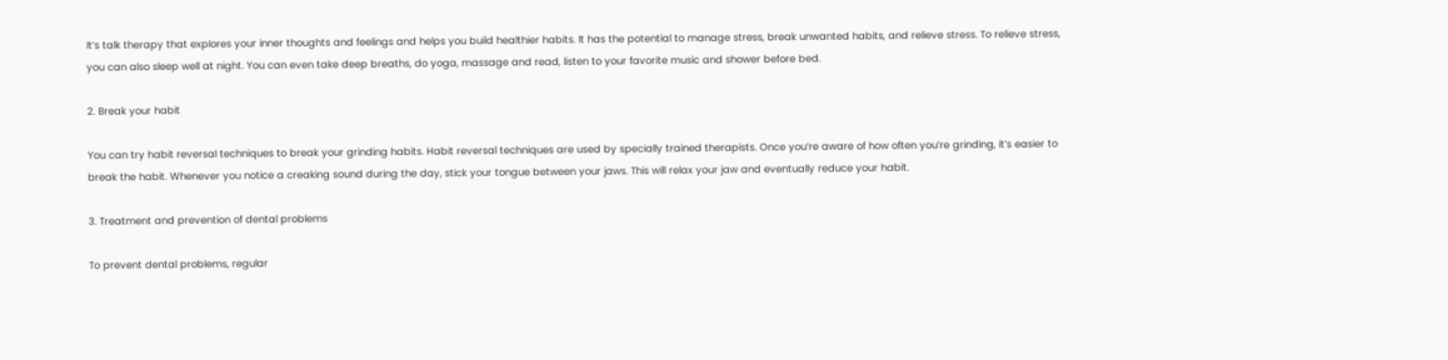It’s talk therapy that explores your inner thoughts and feelings and helps you build healthier habits. It has the potential to manage stress, break unwanted habits, and relieve stress. To relieve stress, you can also sleep well at night. You can even take deep breaths, do yoga, massage and read, listen to your favorite music and shower before bed.

2. Break your habit

You can try habit reversal techniques to break your grinding habits. Habit reversal techniques are used by specially trained therapists. Once you’re aware of how often you’re grinding, it’s easier to break the habit. Whenever you notice a creaking sound during the day, stick your tongue between your jaws. This will relax your jaw and eventually reduce your habit.

3. Treatment and prevention of dental problems

To prevent dental problems, regular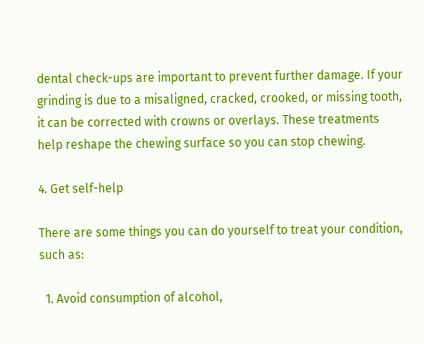dental check-ups are important to prevent further damage. If your grinding is due to a misaligned, cracked, crooked, or missing tooth, it can be corrected with crowns or overlays. These treatments help reshape the chewing surface so you can stop chewing.

4. Get self-help

There are some things you can do yourself to treat your condition, such as:

  1. Avoid consumption of alcohol,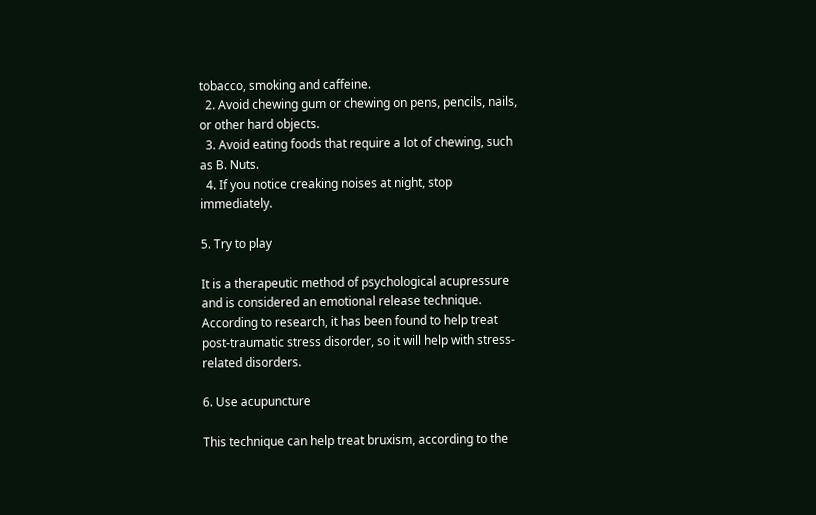tobacco, smoking and caffeine.
  2. Avoid chewing gum or chewing on pens, pencils, nails, or other hard objects.
  3. Avoid eating foods that require a lot of chewing, such as B. Nuts.
  4. If you notice creaking noises at night, stop immediately.

5. Try to play

It is a therapeutic method of psychological acupressure and is considered an emotional release technique. According to research, it has been found to help treat post-traumatic stress disorder, so it will help with stress-related disorders.

6. Use acupuncture

This technique can help treat bruxism, according to the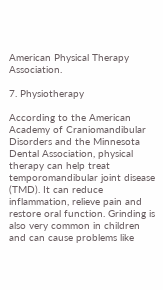American Physical Therapy Association.

7. Physiotherapy

According to the American Academy of Craniomandibular Disorders and the Minnesota Dental Association, physical therapy can help treat temporomandibular joint disease (TMD). It can reduce inflammation, relieve pain and restore oral function. Grinding is also very common in children and can cause problems like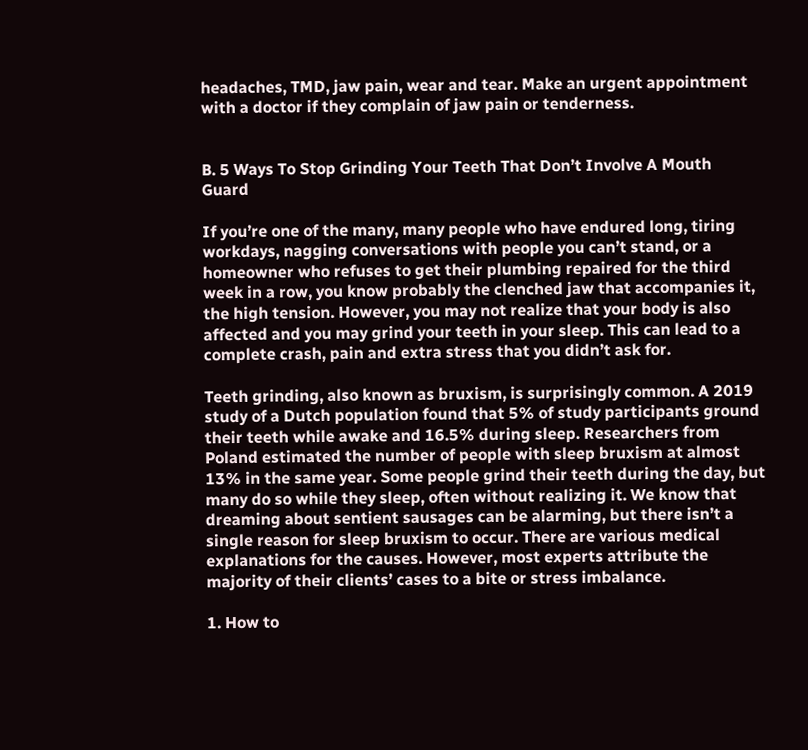headaches, TMD, jaw pain, wear and tear. Make an urgent appointment with a doctor if they complain of jaw pain or tenderness.


B. 5 Ways To Stop Grinding Your Teeth That Don’t Involve A Mouth Guard

If you’re one of the many, many people who have endured long, tiring workdays, nagging conversations with people you can’t stand, or a homeowner who refuses to get their plumbing repaired for the third week in a row, you know probably the clenched jaw that accompanies it, the high tension. However, you may not realize that your body is also affected and you may grind your teeth in your sleep. This can lead to a complete crash, pain and extra stress that you didn’t ask for.

Teeth grinding, also known as bruxism, is surprisingly common. A 2019 study of a Dutch population found that 5% of study participants ground their teeth while awake and 16.5% during sleep. Researchers from Poland estimated the number of people with sleep bruxism at almost 13% in the same year. Some people grind their teeth during the day, but many do so while they sleep, often without realizing it. We know that dreaming about sentient sausages can be alarming, but there isn’t a single reason for sleep bruxism to occur. There are various medical explanations for the causes. However, most experts attribute the majority of their clients’ cases to a bite or stress imbalance.

1. How to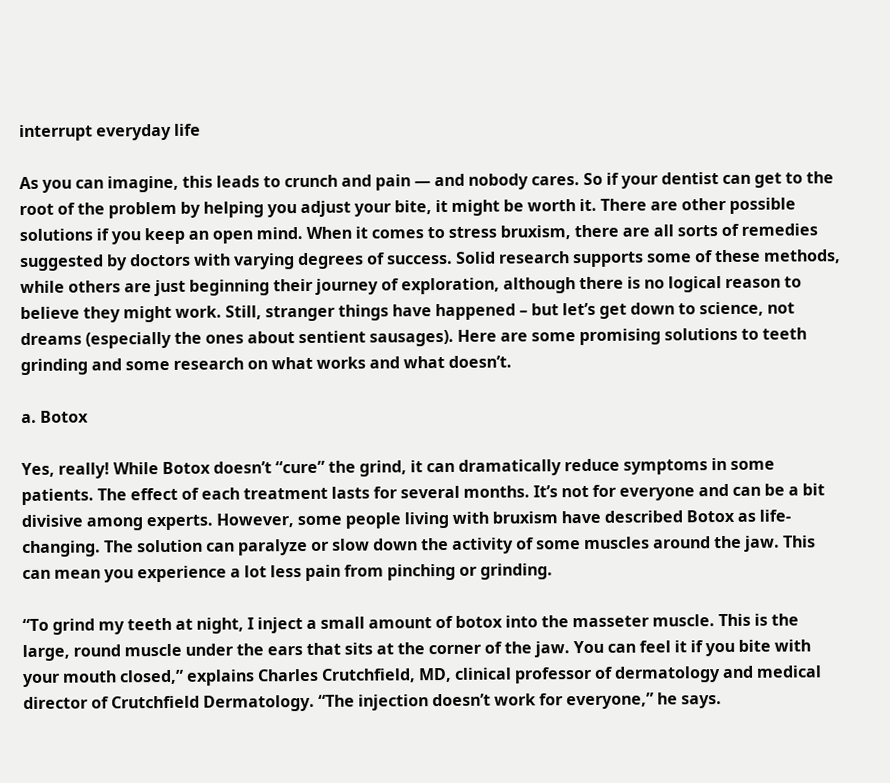interrupt everyday life

As you can imagine, this leads to crunch and pain — and nobody cares. So if your dentist can get to the root of the problem by helping you adjust your bite, it might be worth it. There are other possible solutions if you keep an open mind. When it comes to stress bruxism, there are all sorts of remedies suggested by doctors with varying degrees of success. Solid research supports some of these methods, while others are just beginning their journey of exploration, although there is no logical reason to believe they might work. Still, stranger things have happened – but let’s get down to science, not dreams (especially the ones about sentient sausages). Here are some promising solutions to teeth grinding and some research on what works and what doesn’t.

a. Botox

Yes, really! While Botox doesn’t “cure” the grind, it can dramatically reduce symptoms in some patients. The effect of each treatment lasts for several months. It’s not for everyone and can be a bit divisive among experts. However, some people living with bruxism have described Botox as life-changing. The solution can paralyze or slow down the activity of some muscles around the jaw. This can mean you experience a lot less pain from pinching or grinding.

“To grind my teeth at night, I inject a small amount of botox into the masseter muscle. This is the large, round muscle under the ears that sits at the corner of the jaw. You can feel it if you bite with your mouth closed,” explains Charles Crutchfield, MD, clinical professor of dermatology and medical director of Crutchfield Dermatology. “The injection doesn’t work for everyone,” he says.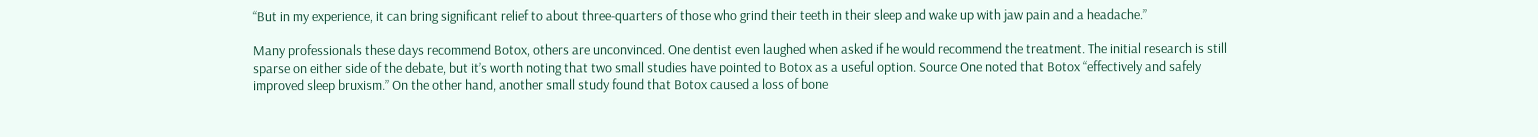“But in my experience, it can bring significant relief to about three-quarters of those who grind their teeth in their sleep and wake up with jaw pain and a headache.”

Many professionals these days recommend Botox, others are unconvinced. One dentist even laughed when asked if he would recommend the treatment. The initial research is still sparse on either side of the debate, but it’s worth noting that two small studies have pointed to Botox as a useful option. Source One noted that Botox “effectively and safely improved sleep bruxism.” On the other hand, another small study found that Botox caused a loss of bone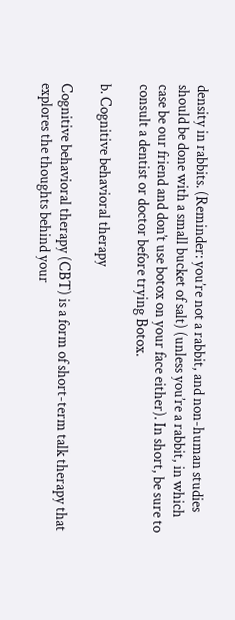density in rabbits. (Reminder: you’re not a rabbit, and non-human studies should be done with a small bucket of salt) (unless you’re a rabbit, in which case be our friend and don’t use botox on your face either). In short, be sure to consult a dentist or doctor before trying Botox.

b. Cognitive behavioral therapy

Cognitive behavioral therapy (CBT) is a form of short-term talk therapy that explores the thoughts behind your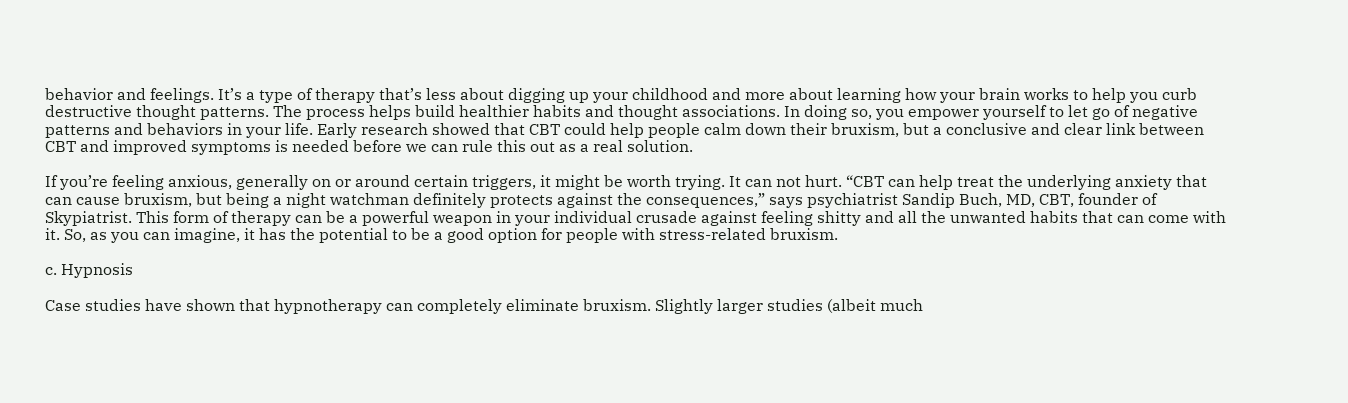behavior and feelings. It’s a type of therapy that’s less about digging up your childhood and more about learning how your brain works to help you curb destructive thought patterns. The process helps build healthier habits and thought associations. In doing so, you empower yourself to let go of negative patterns and behaviors in your life. Early research showed that CBT could help people calm down their bruxism, but a conclusive and clear link between CBT and improved symptoms is needed before we can rule this out as a real solution.

If you’re feeling anxious, generally on or around certain triggers, it might be worth trying. It can not hurt. “CBT can help treat the underlying anxiety that can cause bruxism, but being a night watchman definitely protects against the consequences,” says psychiatrist Sandip Buch, MD, CBT, founder of Skypiatrist. This form of therapy can be a powerful weapon in your individual crusade against feeling shitty and all the unwanted habits that can come with it. So, as you can imagine, it has the potential to be a good option for people with stress-related bruxism.

c. Hypnosis

Case studies have shown that hypnotherapy can completely eliminate bruxism. Slightly larger studies (albeit much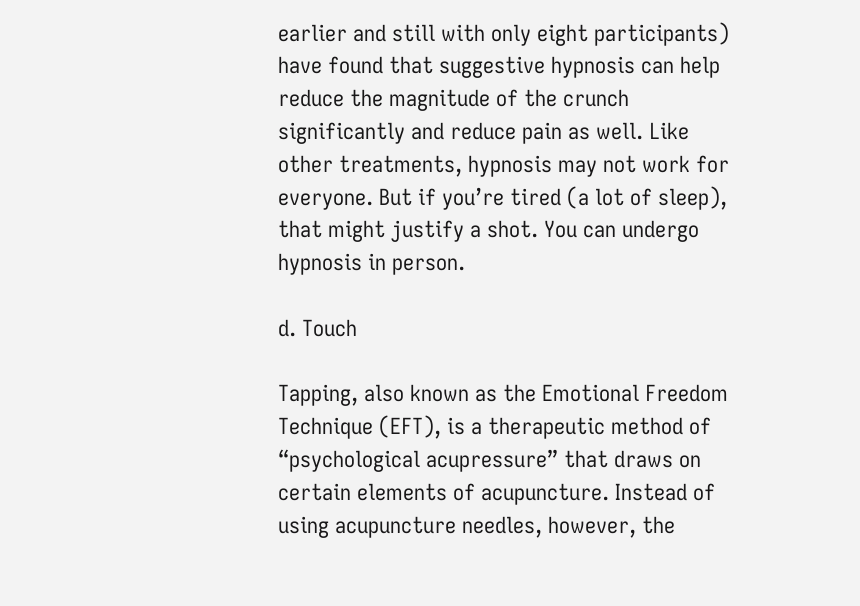earlier and still with only eight participants) have found that suggestive hypnosis can help reduce the magnitude of the crunch significantly and reduce pain as well. Like other treatments, hypnosis may not work for everyone. But if you’re tired (a lot of sleep), that might justify a shot. You can undergo hypnosis in person.

d. Touch

Tapping, also known as the Emotional Freedom Technique (EFT), is a therapeutic method of “psychological acupressure” that draws on certain elements of acupuncture. Instead of using acupuncture needles, however, the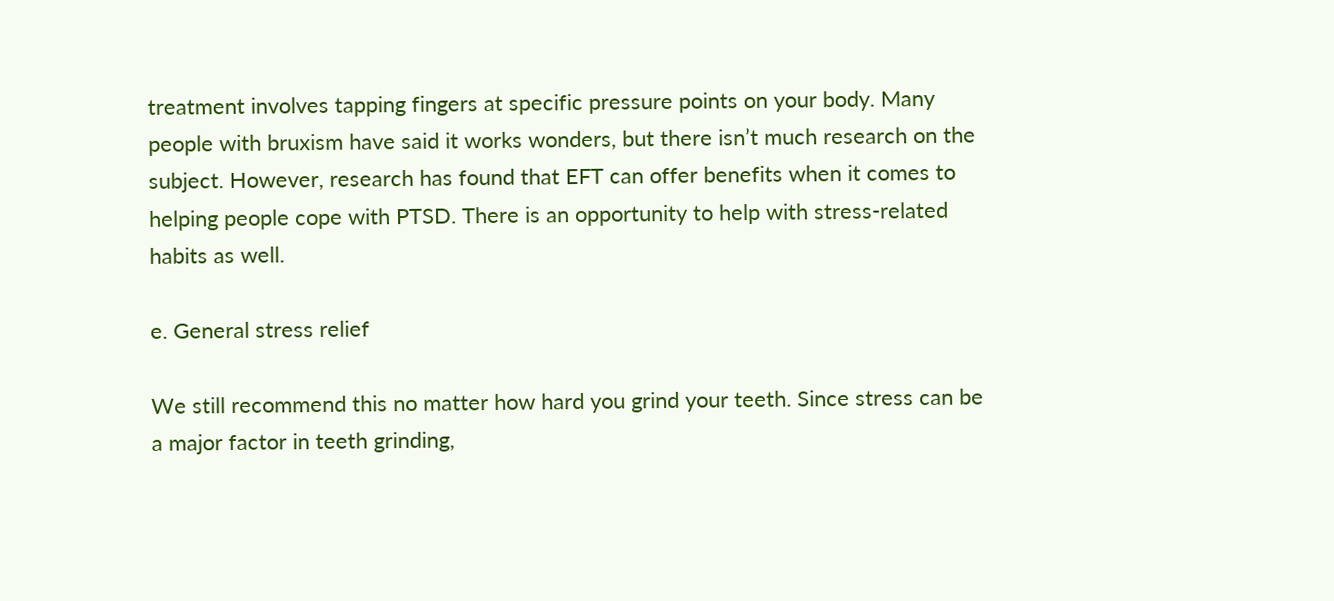treatment involves tapping fingers at specific pressure points on your body. Many people with bruxism have said it works wonders, but there isn’t much research on the subject. However, research has found that EFT can offer benefits when it comes to helping people cope with PTSD. There is an opportunity to help with stress-related habits as well.

e. General stress relief

We still recommend this no matter how hard you grind your teeth. Since stress can be a major factor in teeth grinding,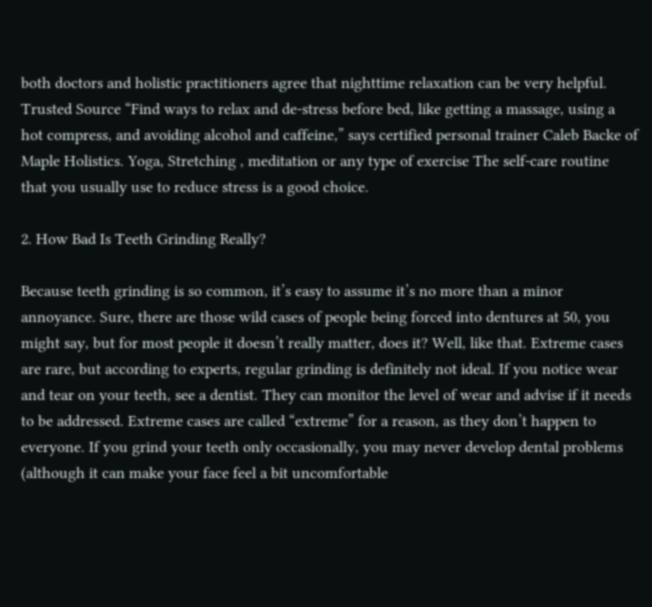both doctors and holistic practitioners agree that nighttime relaxation can be very helpful. Trusted Source “Find ways to relax and de-stress before bed, like getting a massage, using a hot compress, and avoiding alcohol and caffeine,” says certified personal trainer Caleb Backe of Maple Holistics. Yoga, Stretching , meditation or any type of exercise The self-care routine that you usually use to reduce stress is a good choice.

2. How Bad Is Teeth Grinding Really?

Because teeth grinding is so common, it’s easy to assume it’s no more than a minor annoyance. Sure, there are those wild cases of people being forced into dentures at 50, you might say, but for most people it doesn’t really matter, does it? Well, like that. Extreme cases are rare, but according to experts, regular grinding is definitely not ideal. If you notice wear and tear on your teeth, see a dentist. They can monitor the level of wear and advise if it needs to be addressed. Extreme cases are called “extreme” for a reason, as they don’t happen to everyone. If you grind your teeth only occasionally, you may never develop dental problems (although it can make your face feel a bit uncomfortable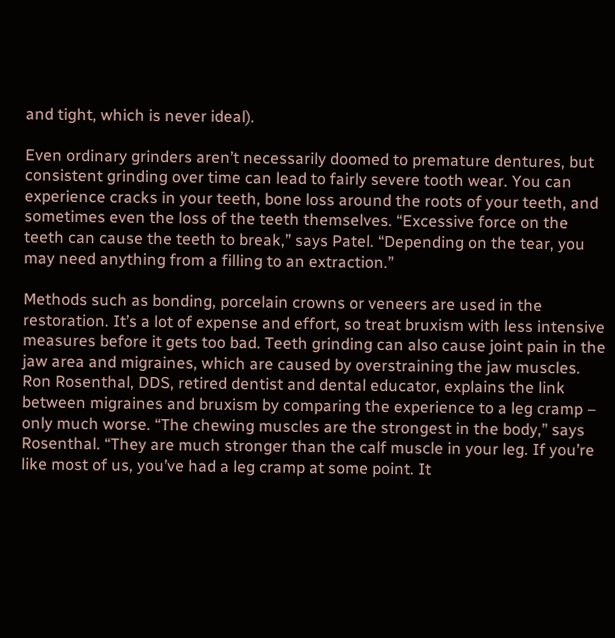and tight, which is never ideal).

Even ordinary grinders aren’t necessarily doomed to premature dentures, but consistent grinding over time can lead to fairly severe tooth wear. You can experience cracks in your teeth, bone loss around the roots of your teeth, and sometimes even the loss of the teeth themselves. “Excessive force on the teeth can cause the teeth to break,” says Patel. “Depending on the tear, you may need anything from a filling to an extraction.”

Methods such as bonding, porcelain crowns or veneers are used in the restoration. It’s a lot of expense and effort, so treat bruxism with less intensive measures before it gets too bad. Teeth grinding can also cause joint pain in the jaw area and migraines, which are caused by overstraining the jaw muscles. Ron Rosenthal, DDS, retired dentist and dental educator, explains the link between migraines and bruxism by comparing the experience to a leg cramp – only much worse. “The chewing muscles are the strongest in the body,” says Rosenthal. “They are much stronger than the calf muscle in your leg. If you’re like most of us, you’ve had a leg cramp at some point. It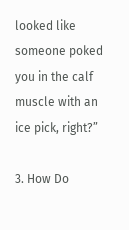looked like someone poked you in the calf muscle with an ice pick, right?”

3. How Do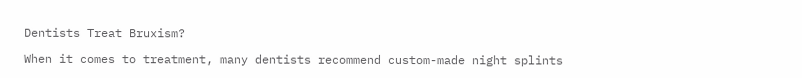Dentists Treat Bruxism?

When it comes to treatment, many dentists recommend custom-made night splints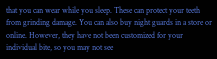that you can wear while you sleep. These can protect your teeth from grinding damage. You can also buy night guards in a store or online. However, they have not been customized for your individual bite, so you may not see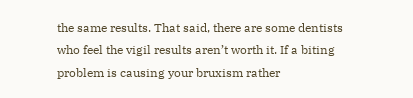the same results. That said, there are some dentists who feel the vigil results aren’t worth it. If a biting problem is causing your bruxism rather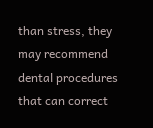than stress, they may recommend dental procedures that can correct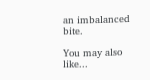an imbalanced bite.

You may also like...